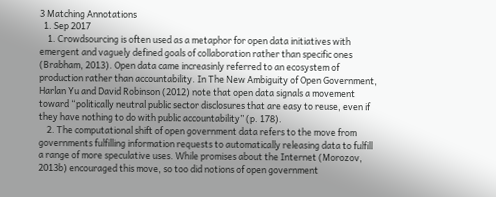3 Matching Annotations
  1. Sep 2017
    1. Crowdsourcing is often used as a metaphor for open data initiatives with emergent and vaguely defined goals of collaboration rather than specific ones (Brabham, 2013). Open data came increasinly referred to an ecosystem of production rather than accountability. In The New Ambiguity of Open Government, Harlan Yu and David Robinson (2012) note that open data signals a movement toward “politically neutral public sector disclosures that are easy to reuse, even if they have nothing to do with public accountability” (p. 178).
    2. The computational shift of open government data refers to the move from governments fulfilling information requests to automatically releasing data to fulfill a range of more speculative uses. While promises about the Internet (Morozov, 2013b) encouraged this move, so too did notions of open government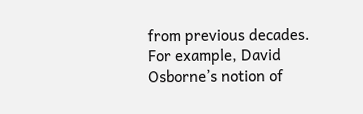from previous decades. For example, David Osborne’s notion of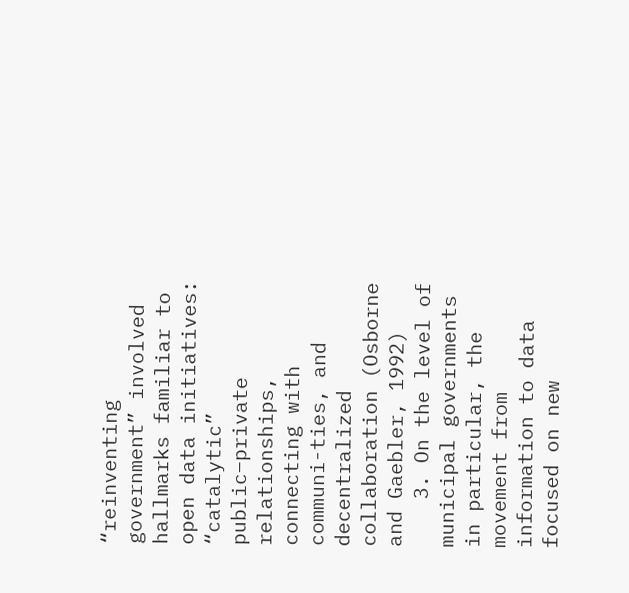“reinventing government” involved hallmarks familiar to open data initiatives: “catalytic” public–private relationships, connecting with communi-ties, and decentralized collaboration (Osborne and Gaebler, 1992)
    3. On the level of municipal governments in particular, the movement from information to data focused on new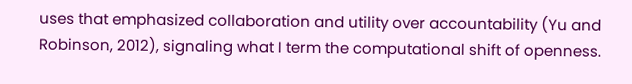uses that emphasized collaboration and utility over accountability (Yu and Robinson, 2012), signaling what I term the computational shift of openness.